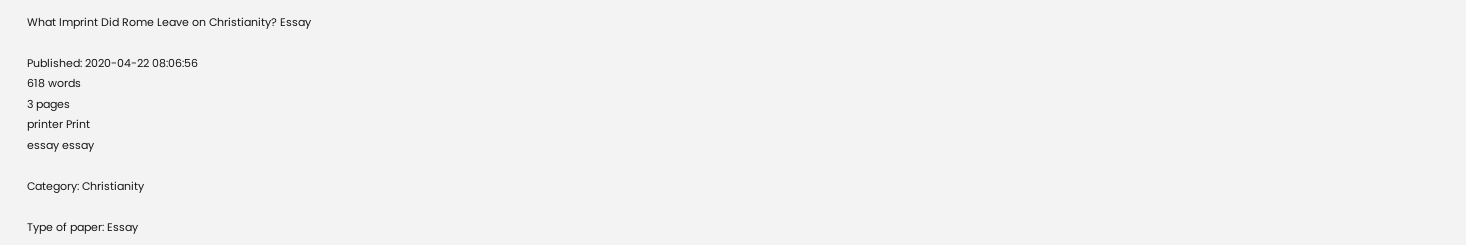What Imprint Did Rome Leave on Christianity? Essay

Published: 2020-04-22 08:06:56
618 words
3 pages
printer Print
essay essay

Category: Christianity

Type of paper: Essay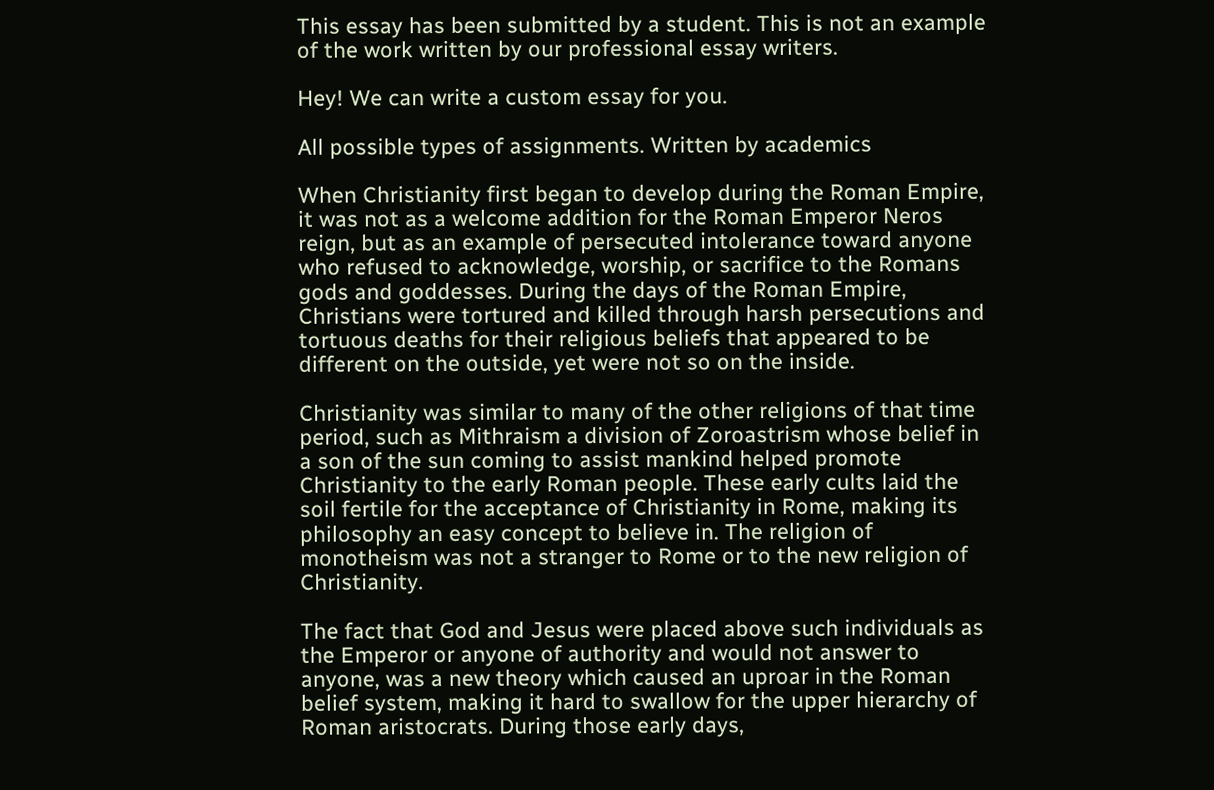This essay has been submitted by a student. This is not an example of the work written by our professional essay writers.

Hey! We can write a custom essay for you.

All possible types of assignments. Written by academics

When Christianity first began to develop during the Roman Empire, it was not as a welcome addition for the Roman Emperor Neros reign, but as an example of persecuted intolerance toward anyone who refused to acknowledge, worship, or sacrifice to the Romans gods and goddesses. During the days of the Roman Empire, Christians were tortured and killed through harsh persecutions and tortuous deaths for their religious beliefs that appeared to be different on the outside, yet were not so on the inside.

Christianity was similar to many of the other religions of that time period, such as Mithraism a division of Zoroastrism whose belief in a son of the sun coming to assist mankind helped promote Christianity to the early Roman people. These early cults laid the soil fertile for the acceptance of Christianity in Rome, making its philosophy an easy concept to believe in. The religion of monotheism was not a stranger to Rome or to the new religion of Christianity.

The fact that God and Jesus were placed above such individuals as the Emperor or anyone of authority and would not answer to anyone, was a new theory which caused an uproar in the Roman belief system, making it hard to swallow for the upper hierarchy of Roman aristocrats. During those early days,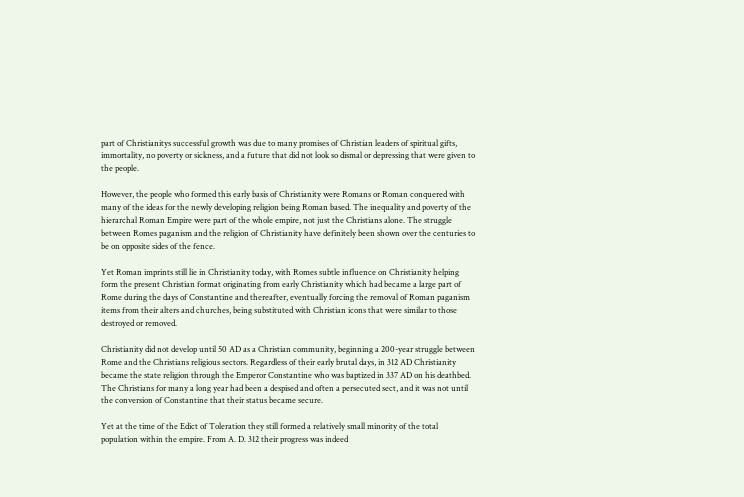part of Christianitys successful growth was due to many promises of Christian leaders of spiritual gifts, immortality, no poverty or sickness, and a future that did not look so dismal or depressing that were given to the people.

However, the people who formed this early basis of Christianity were Romans or Roman conquered with many of the ideas for the newly developing religion being Roman based. The inequality and poverty of the hierarchal Roman Empire were part of the whole empire, not just the Christians alone. The struggle between Romes paganism and the religion of Christianity have definitely been shown over the centuries to be on opposite sides of the fence.

Yet Roman imprints still lie in Christianity today, with Romes subtle influence on Christianity helping form the present Christian format originating from early Christianity which had became a large part of Rome during the days of Constantine and thereafter, eventually forcing the removal of Roman paganism items from their alters and churches, being substituted with Christian icons that were similar to those destroyed or removed.

Christianity did not develop until 50 AD as a Christian community, beginning a 200-year struggle between Rome and the Christians religious sectors. Regardless of their early brutal days, in 312 AD Christianity became the state religion through the Emperor Constantine who was baptized in 337 AD on his deathbed. The Christians for many a long year had been a despised and often a persecuted sect, and it was not until the conversion of Constantine that their status became secure.

Yet at the time of the Edict of Toleration they still formed a relatively small minority of the total population within the empire. From A. D. 312 their progress was indeed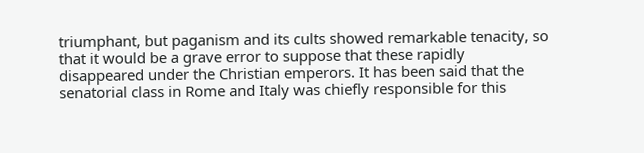triumphant, but paganism and its cults showed remarkable tenacity, so that it would be a grave error to suppose that these rapidly disappeared under the Christian emperors. It has been said that the senatorial class in Rome and Italy was chiefly responsible for this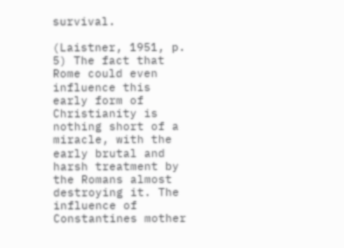survival.

(Laistner, 1951, p. 5) The fact that Rome could even influence this early form of Christianity is nothing short of a miracle, with the early brutal and harsh treatment by the Romans almost destroying it. The influence of Constantines mother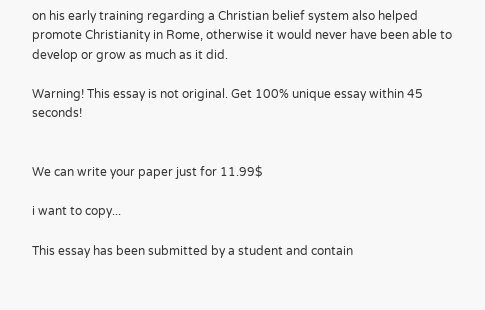on his early training regarding a Christian belief system also helped promote Christianity in Rome, otherwise it would never have been able to develop or grow as much as it did.

Warning! This essay is not original. Get 100% unique essay within 45 seconds!


We can write your paper just for 11.99$

i want to copy...

This essay has been submitted by a student and contain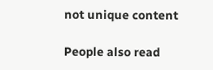not unique content

People also read